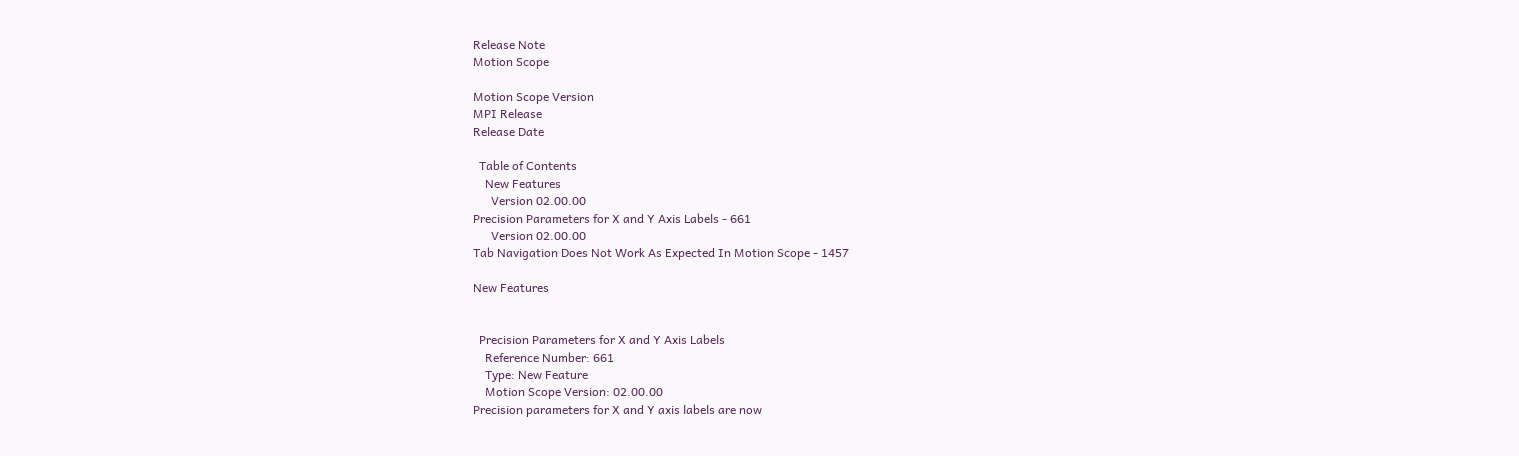Release Note
Motion Scope

Motion Scope Version
MPI Release
Release Date

  Table of Contents
    New Features
      Version 02.00.00
Precision Parameters for X and Y Axis Labels - 661
      Version 02.00.00
Tab Navigation Does Not Work As Expected In Motion Scope - 1457

New Features


  Precision Parameters for X and Y Axis Labels
    Reference Number: 661
    Type: New Feature
    Motion Scope Version: 02.00.00
Precision parameters for X and Y axis labels are now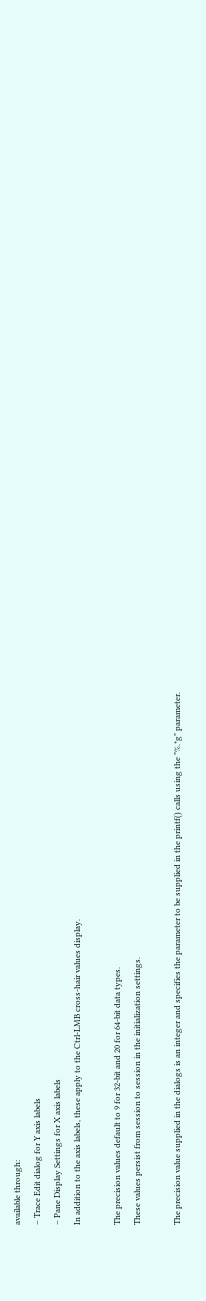available through:
– Trace Edit dialog for Y axis labels
– Pane Display Settings for X axis labels
In addition to the axis labels, these apply to the Ctrl-LMB cross-hair values display.

The precision values default to 9 for 32-bit and 20 for 64-bit data types.
These values persist from session to session in the initialization settings.

The precision value supplied in the dialogs is an integer and specifies the parameter to be supplied in the printf() calls using the "%.*g" parameter.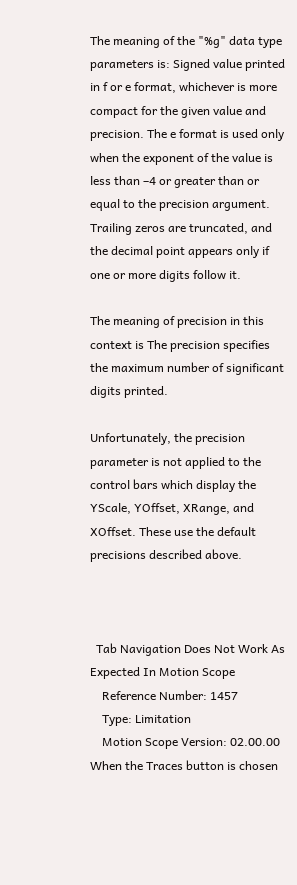The meaning of the "%g" data type parameters is: Signed value printed in f or e format, whichever is more compact for the given value and precision. The e format is used only when the exponent of the value is less than –4 or greater than or equal to the precision argument. Trailing zeros are truncated, and the decimal point appears only if one or more digits follow it.

The meaning of precision in this context is The precision specifies the maximum number of significant digits printed.

Unfortunately, the precision parameter is not applied to the control bars which display the YScale, YOffset, XRange, and XOffset. These use the default precisions described above.



  Tab Navigation Does Not Work As Expected In Motion Scope
    Reference Number: 1457
    Type: Limitation
    Motion Scope Version: 02.00.00
When the Traces button is chosen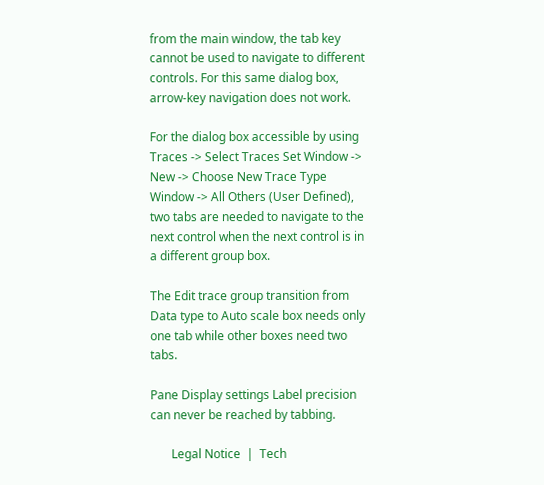from the main window, the tab key cannot be used to navigate to different controls. For this same dialog box, arrow-key navigation does not work.

For the dialog box accessible by using Traces -> Select Traces Set Window -> New -> Choose New Trace Type Window -> All Others (User Defined), two tabs are needed to navigate to the next control when the next control is in a different group box.

The Edit trace group transition from Data type to Auto scale box needs only one tab while other boxes need two tabs.

Pane Display settings Label precision can never be reached by tabbing.

       Legal Notice  |  Tech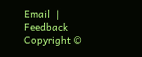Email  |  Feedback
Copyright ©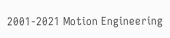2001-2021 Motion Engineering